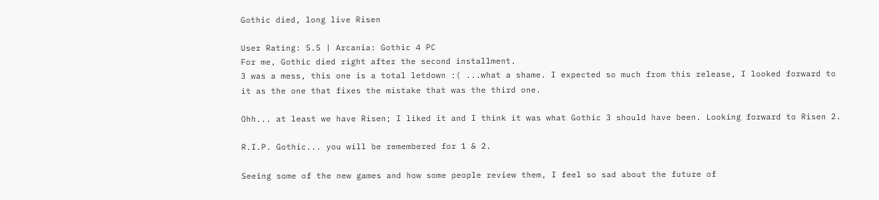Gothic died, long live Risen

User Rating: 5.5 | Arcania: Gothic 4 PC
For me, Gothic died right after the second installment.
3 was a mess, this one is a total letdown :( ...what a shame. I expected so much from this release, I looked forward to it as the one that fixes the mistake that was the third one.

Ohh... at least we have Risen; I liked it and I think it was what Gothic 3 should have been. Looking forward to Risen 2.

R.I.P. Gothic... you will be remembered for 1 & 2.

Seeing some of the new games and how some people review them, I feel so sad about the future of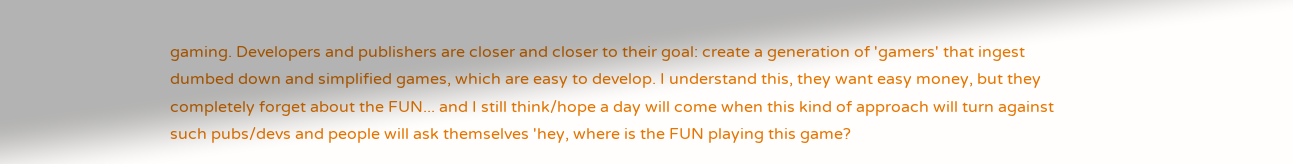gaming. Developers and publishers are closer and closer to their goal: create a generation of 'gamers' that ingest dumbed down and simplified games, which are easy to develop. I understand this, they want easy money, but they completely forget about the FUN... and I still think/hope a day will come when this kind of approach will turn against such pubs/devs and people will ask themselves 'hey, where is the FUN playing this game?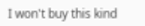I won't buy this kind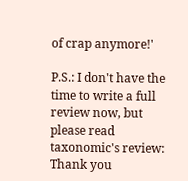of crap anymore!'

P.S.: I don't have the time to write a full review now, but please read taxonomic's review:
Thank you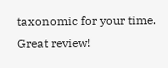taxonomic for your time. Great review!